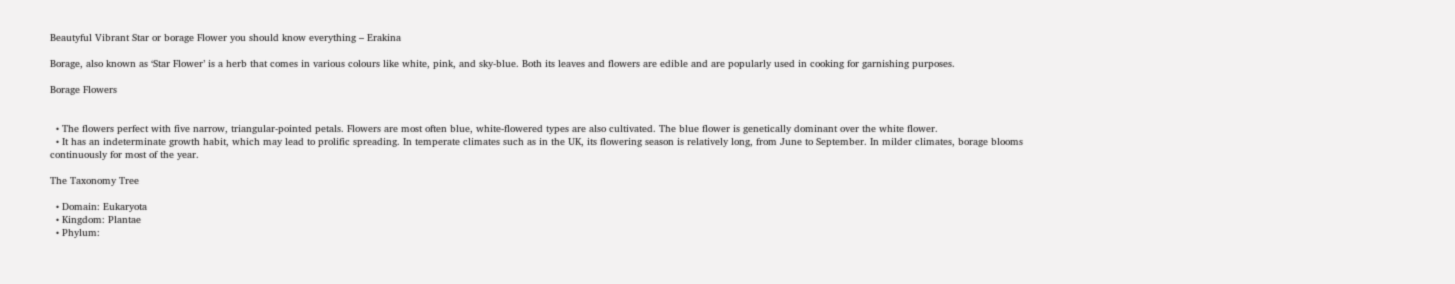Beautyful Vibrant Star or borage Flower you should know everything – Erakina

Borage, also known as ‘Star Flower’ is a herb that comes in various colours like white, pink, and sky-blue. Both its leaves and flowers are edible and are popularly used in cooking for garnishing purposes.

Borage Flowers


  • The flowers perfect with five narrow, triangular-pointed petals. Flowers are most often blue, white-flowered types are also cultivated. The blue flower is genetically dominant over the white flower.
  • It has an indeterminate growth habit, which may lead to prolific spreading. In temperate climates such as in the UK, its flowering season is relatively long, from June to September. In milder climates, borage blooms continuously for most of the year.

The Taxonomy Tree

  • Domain: Eukaryota
  • Kingdom: Plantae
  • Phylum: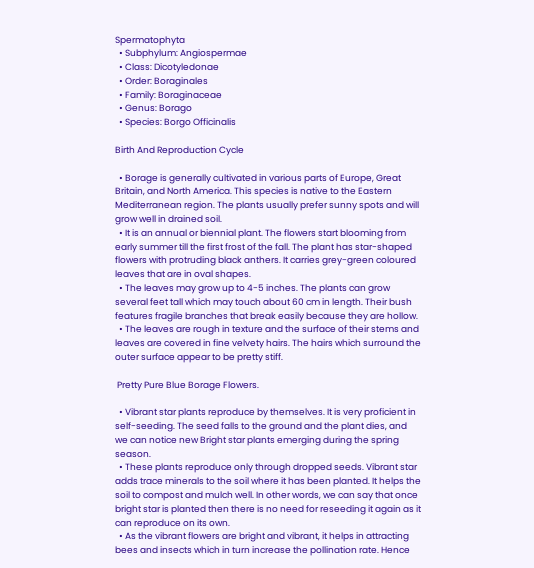Spermatophyta
  • Subphylum: Angiospermae
  • Class: Dicotyledonae
  • Order: Boraginales
  • Family: Boraginaceae
  • Genus: Borago
  • Species: Borgo Officinalis

Birth And Reproduction Cycle

  • Borage is generally cultivated in various parts of Europe, Great Britain, and North America. This species is native to the Eastern Mediterranean region. The plants usually prefer sunny spots and will grow well in drained soil.
  • It is an annual or biennial plant. The flowers start blooming from early summer till the first frost of the fall. The plant has star-shaped flowers with protruding black anthers. It carries grey-green coloured leaves that are in oval shapes.
  • The leaves may grow up to 4-5 inches. The plants can grow several feet tall which may touch about 60 cm in length. Their bush features fragile branches that break easily because they are hollow.
  • The leaves are rough in texture and the surface of their stems and leaves are covered in fine velvety hairs. The hairs which surround the outer surface appear to be pretty stiff.

 Pretty Pure Blue Borage Flowers.

  • Vibrant star plants reproduce by themselves. It is very proficient in self-seeding. The seed falls to the ground and the plant dies, and we can notice new Bright star plants emerging during the spring season.
  • These plants reproduce only through dropped seeds. Vibrant star adds trace minerals to the soil where it has been planted. It helps the soil to compost and mulch well. In other words, we can say that once bright star is planted then there is no need for reseeding it again as it can reproduce on its own.
  • As the vibrant flowers are bright and vibrant, it helps in attracting bees and insects which in turn increase the pollination rate. Hence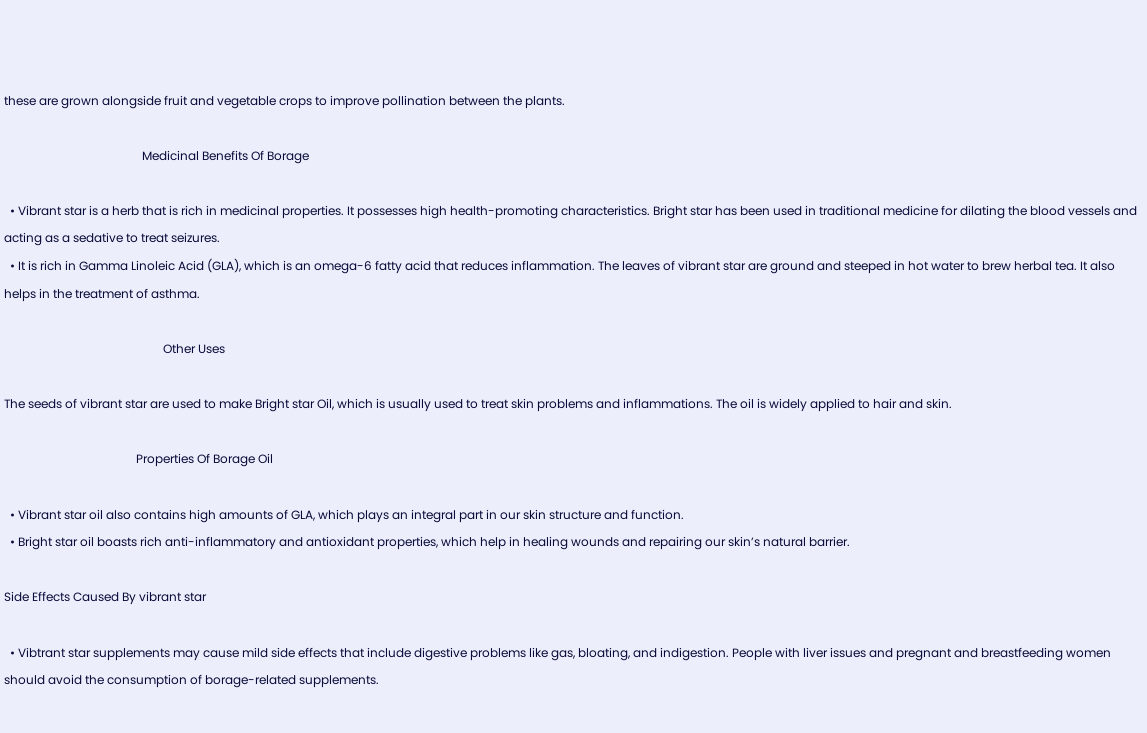these are grown alongside fruit and vegetable crops to improve pollination between the plants.

                                              Medicinal Benefits Of Borage

  • Vibrant star is a herb that is rich in medicinal properties. It possesses high health-promoting characteristics. Bright star has been used in traditional medicine for dilating the blood vessels and acting as a sedative to treat seizures.
  • It is rich in Gamma Linoleic Acid (GLA), which is an omega-6 fatty acid that reduces inflammation. The leaves of vibrant star are ground and steeped in hot water to brew herbal tea. It also helps in the treatment of asthma.

                                                     Other Uses

The seeds of vibrant star are used to make Bright star Oil, which is usually used to treat skin problems and inflammations. The oil is widely applied to hair and skin.

                                            Properties Of Borage Oil

  • Vibrant star oil also contains high amounts of GLA, which plays an integral part in our skin structure and function.
  • Bright star oil boasts rich anti-inflammatory and antioxidant properties, which help in healing wounds and repairing our skin’s natural barrier.

Side Effects Caused By vibrant star

  • Vibtrant star supplements may cause mild side effects that include digestive problems like gas, bloating, and indigestion. People with liver issues and pregnant and breastfeeding women should avoid the consumption of borage-related supplements.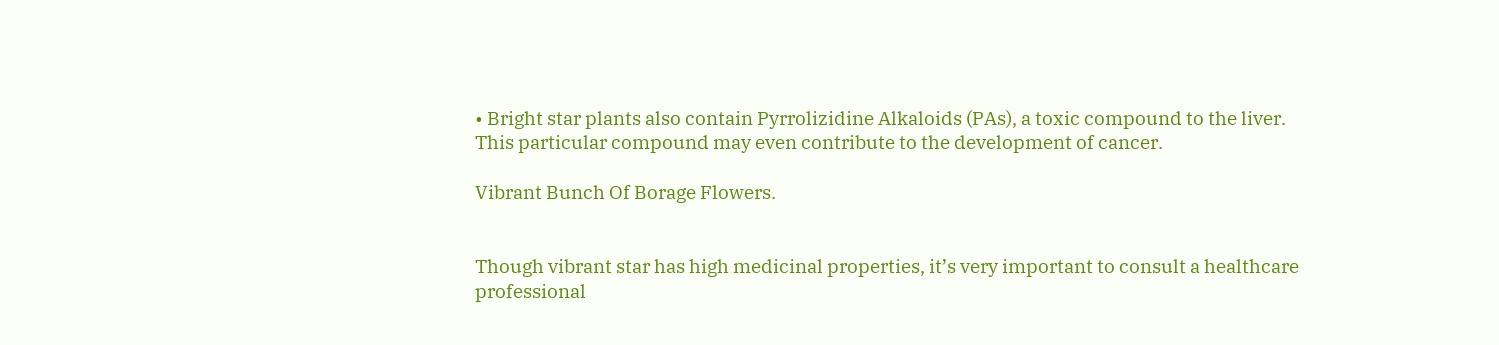• Bright star plants also contain Pyrrolizidine Alkaloids (PAs), a toxic compound to the liver. This particular compound may even contribute to the development of cancer.

Vibrant Bunch Of Borage Flowers.


Though vibrant star has high medicinal properties, it’s very important to consult a healthcare professional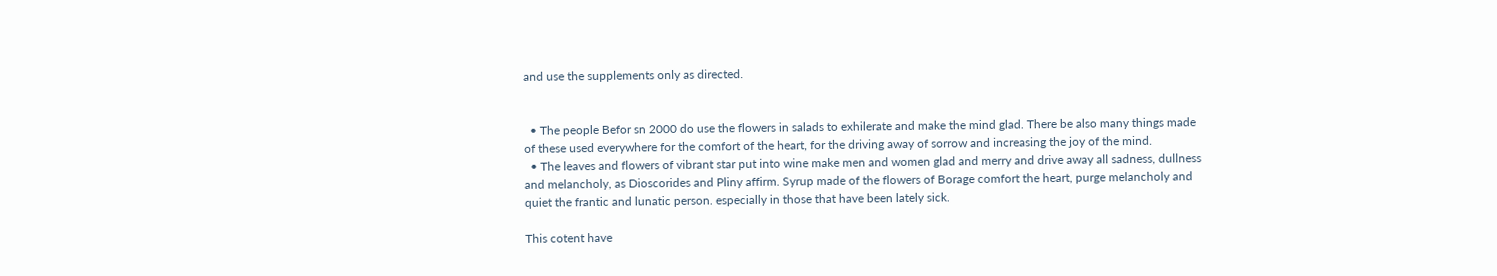and use the supplements only as directed.


  • The people Befor sn 2000 do use the flowers in salads to exhilerate and make the mind glad. There be also many things made of these used everywhere for the comfort of the heart, for the driving away of sorrow and increasing the joy of the mind.
  • The leaves and flowers of vibrant star put into wine make men and women glad and merry and drive away all sadness, dullness and melancholy, as Dioscorides and Pliny affirm. Syrup made of the flowers of Borage comfort the heart, purge melancholy and quiet the frantic and lunatic person. especially in those that have been lately sick.

This cotent have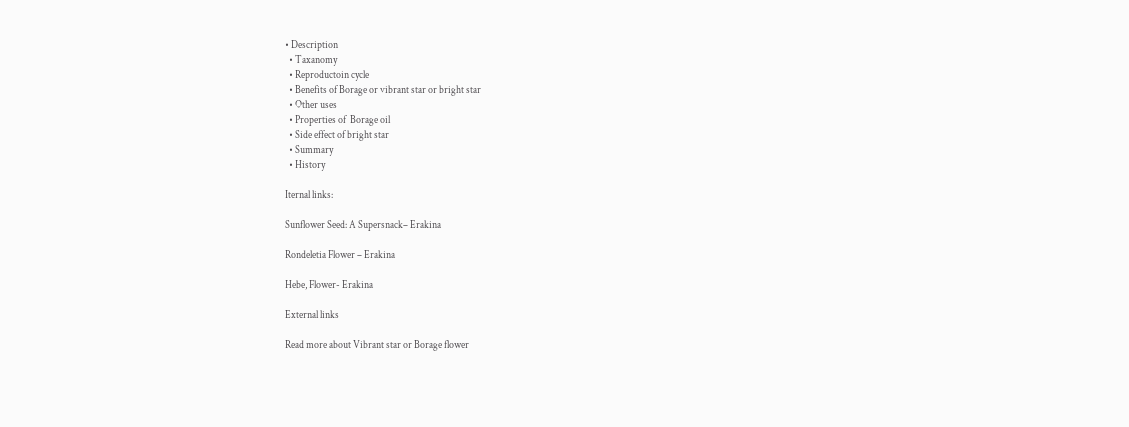• Description
  • Taxanomy
  • Reproductoin cycle
  • Benefits of Borage or vibrant star or bright star
  • Other uses
  • Properties of  Borage oil
  • Side effect of bright star
  • Summary
  • History

Iternal links:

Sunflower Seed: A Supersnack– Erakina

Rondeletia Flower – Erakina

Hebe, Flower- Erakina

External links

Read more about Vibrant star or Borage flower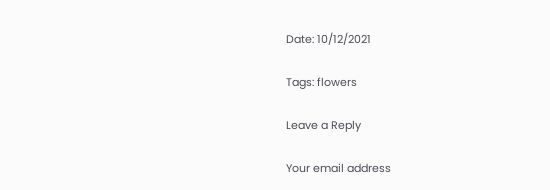Date: 10/12/2021

Tags: flowers

Leave a Reply

Your email address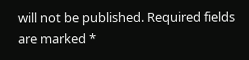will not be published. Required fields are marked *